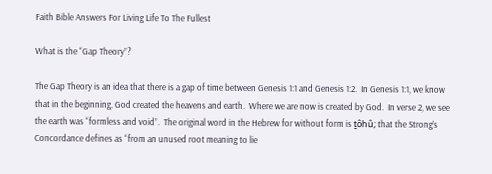Faith Bible Answers For Living Life To The Fullest

What is the “Gap Theory”?

The Gap Theory is an idea that there is a gap of time between Genesis 1:1 and Genesis 1:2.  In Genesis 1:1, we know that in the beginning, God created the heavens and earth.  Where we are now is created by God.  In verse 2, we see the earth was “formless and void”.  The original word in the Hebrew for without form is ṯôhû; that the Strong’s Concordance defines as “from an unused root meaning to lie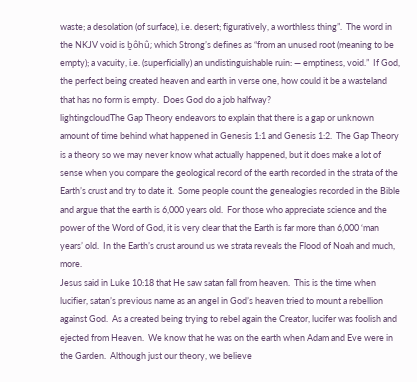waste; a desolation (of surface), i.e. desert; figuratively, a worthless thing”.  The word in the NKJV void is ḇôhû; which Strong’s defines as “from an unused root (meaning to be empty); a vacuity, i.e. (superficially) an undistinguishable ruin: — emptiness, void.”  If God, the perfect being created heaven and earth in verse one, how could it be a wasteland that has no form is empty.  Does God do a job halfway?
lightingcloudThe Gap Theory endeavors to explain that there is a gap or unknown amount of time behind what happened in Genesis 1:1 and Genesis 1:2.  The Gap Theory is a theory so we may never know what actually happened, but it does make a lot of sense when you compare the geological record of the earth recorded in the strata of the Earth’s crust and try to date it.  Some people count the genealogies recorded in the Bible and argue that the earth is 6,000 years old.  For those who appreciate science and the power of the Word of God, it is very clear that the Earth is far more than 6,000 ‘man years’ old.  In the Earth’s crust around us we strata reveals the Flood of Noah and much, more.
Jesus said in Luke 10:18 that He saw satan fall from heaven.  This is the time when lucifier, satan’s previous name as an angel in God’s heaven tried to mount a rebellion against God.  As a created being trying to rebel again the Creator, lucifer was foolish and ejected from Heaven.  We know that he was on the earth when Adam and Eve were in the Garden.  Although just our theory, we believe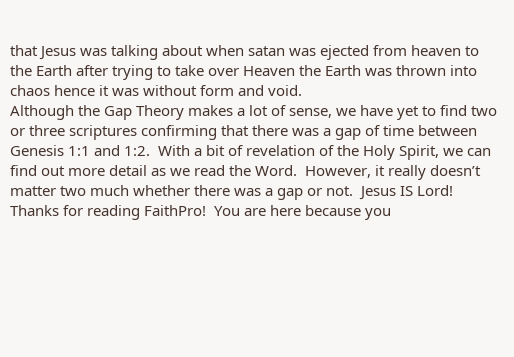that Jesus was talking about when satan was ejected from heaven to the Earth after trying to take over Heaven the Earth was thrown into chaos hence it was without form and void.
Although the Gap Theory makes a lot of sense, we have yet to find two or three scriptures confirming that there was a gap of time between Genesis 1:1 and 1:2.  With a bit of revelation of the Holy Spirit, we can find out more detail as we read the Word.  However, it really doesn’t matter two much whether there was a gap or not.  Jesus IS Lord!
Thanks for reading FaithPro!  You are here because you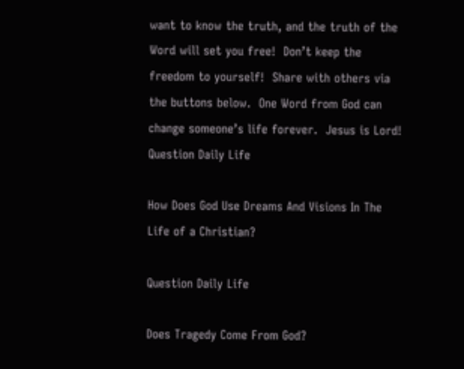want to know the truth, and the truth of the Word will set you free!  Don’t keep the freedom to yourself!  Share with others via the buttons below.  One Word from God can change someone’s life forever.  Jesus is Lord!
Question Daily Life

How Does God Use Dreams And Visions In The Life of a Christian?

Question Daily Life

Does Tragedy Come From God?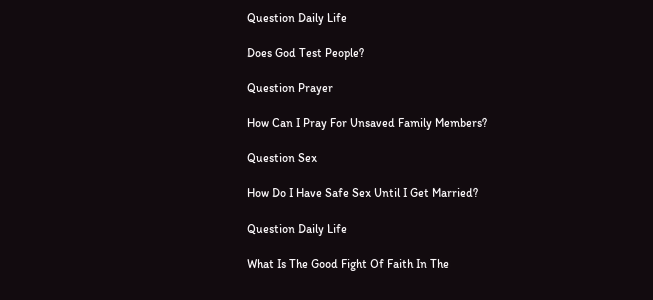Question Daily Life

Does God Test People?

Question Prayer

How Can I Pray For Unsaved Family Members?

Question Sex

How Do I Have Safe Sex Until I Get Married?

Question Daily Life

What Is The Good Fight Of Faith In The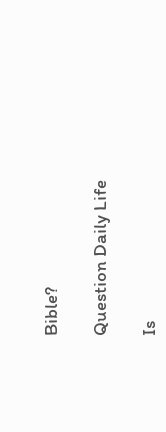Bible?

Question Daily Life

Is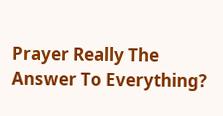Prayer Really The Answer To Everything?